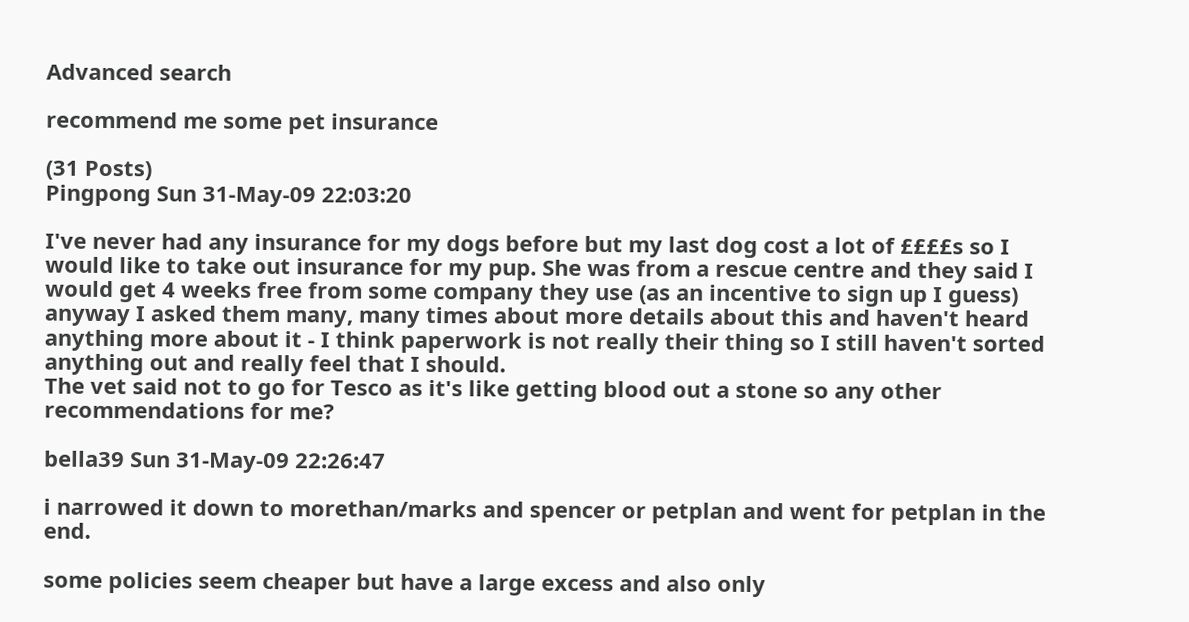Advanced search

recommend me some pet insurance

(31 Posts)
Pingpong Sun 31-May-09 22:03:20

I've never had any insurance for my dogs before but my last dog cost a lot of ££££s so I would like to take out insurance for my pup. She was from a rescue centre and they said I would get 4 weeks free from some company they use (as an incentive to sign up I guess) anyway I asked them many, many times about more details about this and haven't heard anything more about it - I think paperwork is not really their thing so I still haven't sorted anything out and really feel that I should.
The vet said not to go for Tesco as it's like getting blood out a stone so any other recommendations for me?

bella39 Sun 31-May-09 22:26:47

i narrowed it down to morethan/marks and spencer or petplan and went for petplan in the end.

some policies seem cheaper but have a large excess and also only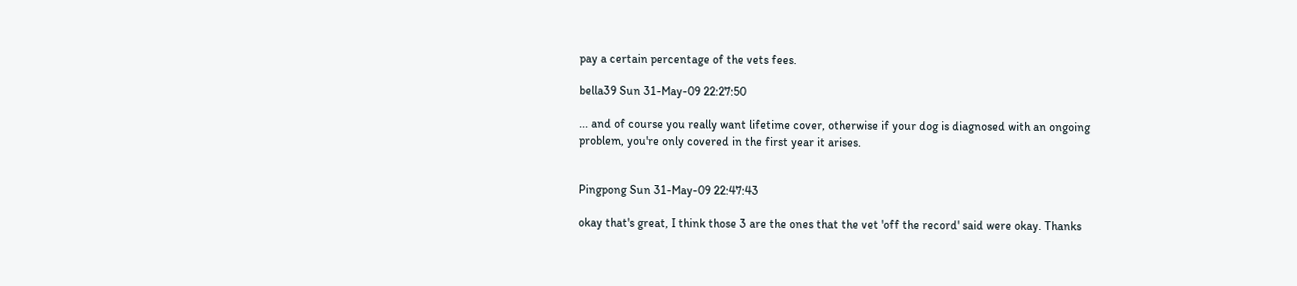pay a certain percentage of the vets fees.

bella39 Sun 31-May-09 22:27:50

... and of course you really want lifetime cover, otherwise if your dog is diagnosed with an ongoing problem, you're only covered in the first year it arises.


Pingpong Sun 31-May-09 22:47:43

okay that's great, I think those 3 are the ones that the vet 'off the record' said were okay. Thanks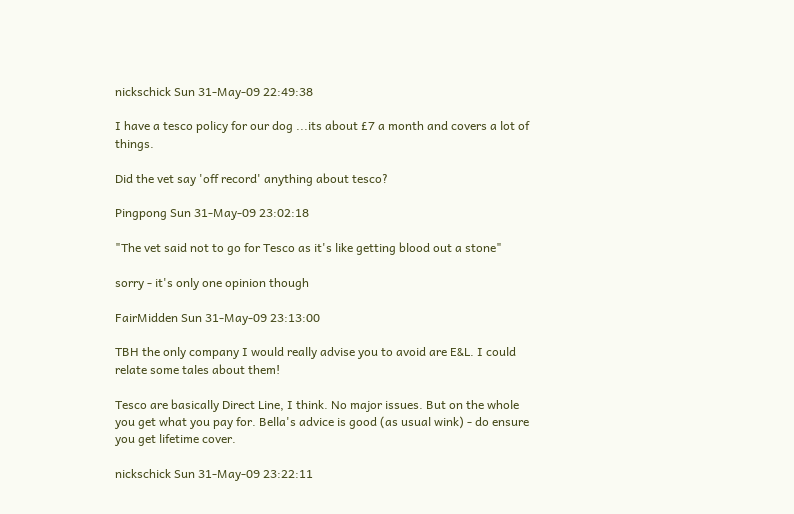nickschick Sun 31-May-09 22:49:38

I have a tesco policy for our dog ...its about £7 a month and covers a lot of things.

Did the vet say 'off record' anything about tesco?

Pingpong Sun 31-May-09 23:02:18

"The vet said not to go for Tesco as it's like getting blood out a stone"

sorry - it's only one opinion though

FairMidden Sun 31-May-09 23:13:00

TBH the only company I would really advise you to avoid are E&L. I could relate some tales about them!

Tesco are basically Direct Line, I think. No major issues. But on the whole you get what you pay for. Bella's advice is good (as usual wink) - do ensure you get lifetime cover.

nickschick Sun 31-May-09 23:22:11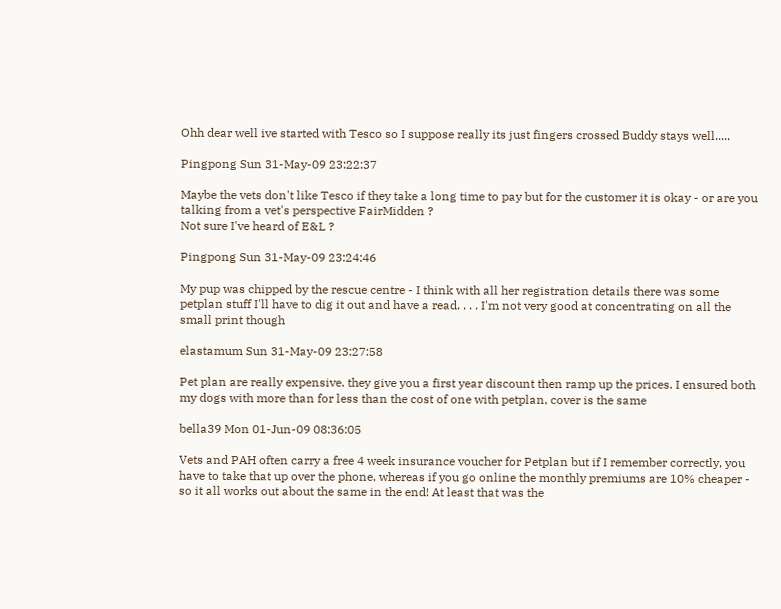Ohh dear well ive started with Tesco so I suppose really its just fingers crossed Buddy stays well.....

Pingpong Sun 31-May-09 23:22:37

Maybe the vets don't like Tesco if they take a long time to pay but for the customer it is okay - or are you talking from a vet's perspective FairMidden ?
Not sure I've heard of E&L ?

Pingpong Sun 31-May-09 23:24:46

My pup was chipped by the rescue centre - I think with all her registration details there was some petplan stuff I'll have to dig it out and have a read. . . . I'm not very good at concentrating on all the small print though

elastamum Sun 31-May-09 23:27:58

Pet plan are really expensive. they give you a first year discount then ramp up the prices. I ensured both my dogs with more than for less than the cost of one with petplan, cover is the same

bella39 Mon 01-Jun-09 08:36:05

Vets and PAH often carry a free 4 week insurance voucher for Petplan but if I remember correctly, you have to take that up over the phone, whereas if you go online the monthly premiums are 10% cheaper - so it all works out about the same in the end! At least that was the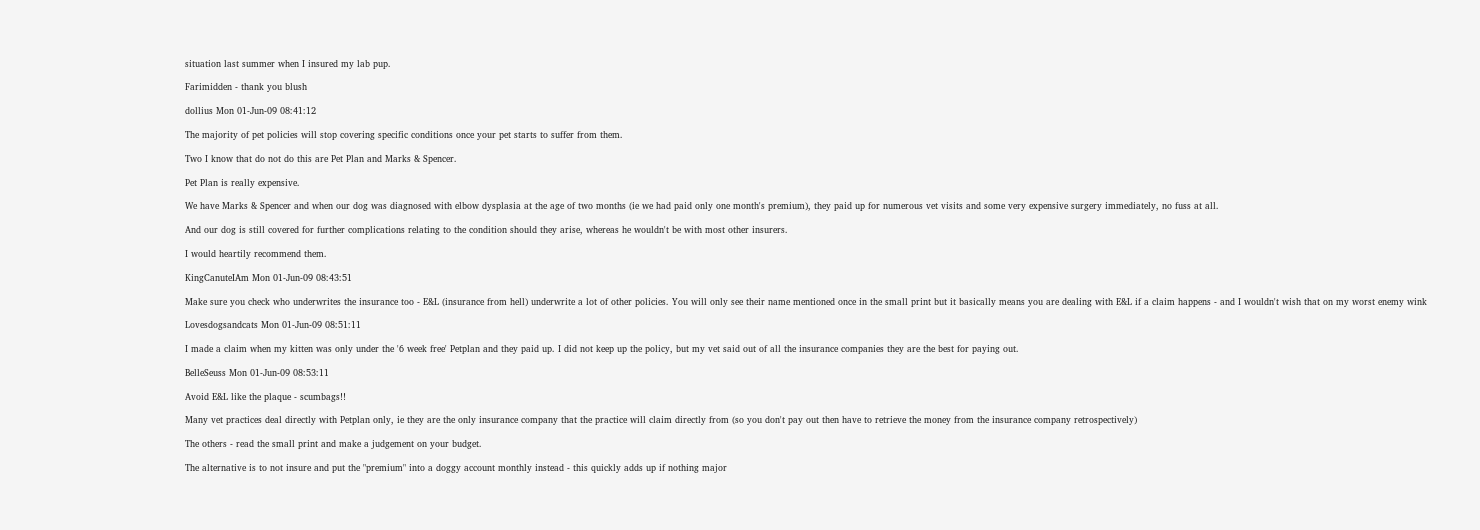situation last summer when I insured my lab pup.

Farimidden - thank you blush

dollius Mon 01-Jun-09 08:41:12

The majority of pet policies will stop covering specific conditions once your pet starts to suffer from them.

Two I know that do not do this are Pet Plan and Marks & Spencer.

Pet Plan is really expensive.

We have Marks & Spencer and when our dog was diagnosed with elbow dysplasia at the age of two months (ie we had paid only one month's premium), they paid up for numerous vet visits and some very expensive surgery immediately, no fuss at all.

And our dog is still covered for further complications relating to the condition should they arise, whereas he wouldn't be with most other insurers.

I would heartily recommend them.

KingCanuteIAm Mon 01-Jun-09 08:43:51

Make sure you check who underwrites the insurance too - E&L (insurance from hell) underwrite a lot of other policies. You will only see their name mentioned once in the small print but it basically means you are dealing with E&L if a claim happens - and I wouldn't wish that on my worst enemy wink

Lovesdogsandcats Mon 01-Jun-09 08:51:11

I made a claim when my kitten was only under the '6 week free' Petplan and they paid up. I did not keep up the policy, but my vet said out of all the insurance companies they are the best for paying out.

BelleSeuss Mon 01-Jun-09 08:53:11

Avoid E&L like the plaque - scumbags!!

Many vet practices deal directly with Petplan only, ie they are the only insurance company that the practice will claim directly from (so you don't pay out then have to retrieve the money from the insurance company retrospectively)

The others - read the small print and make a judgement on your budget.

The alternative is to not insure and put the "premium" into a doggy account monthly instead - this quickly adds up if nothing major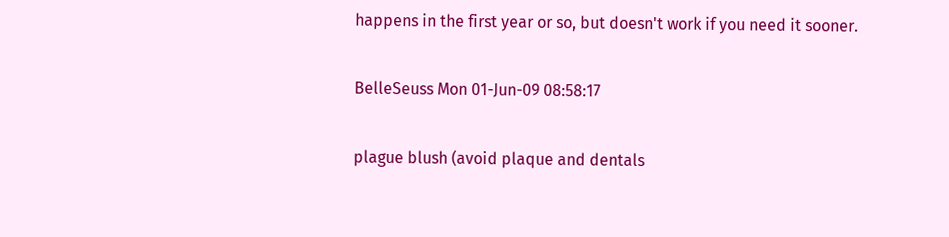happens in the first year or so, but doesn't work if you need it sooner.

BelleSeuss Mon 01-Jun-09 08:58:17

plague blush (avoid plaque and dentals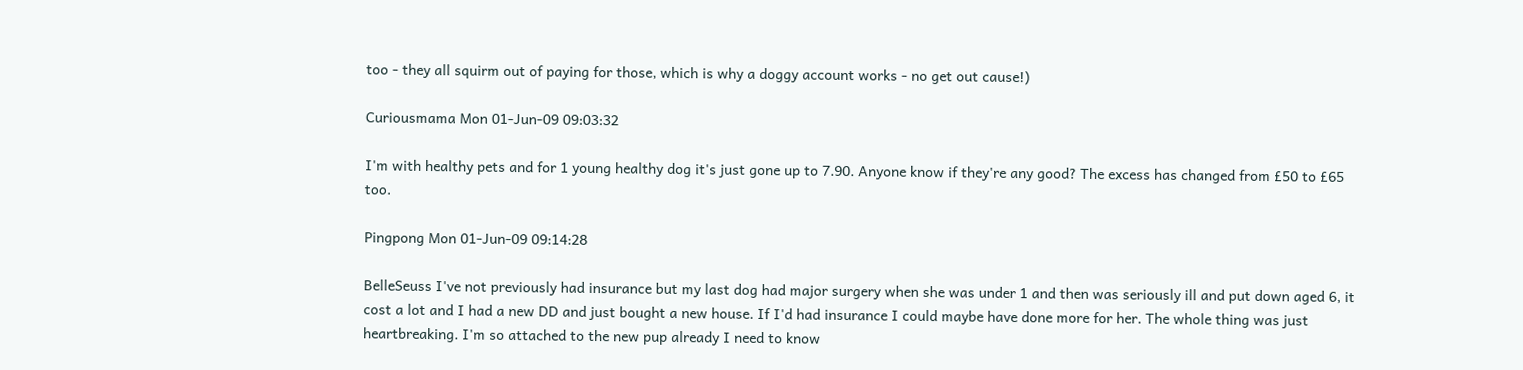too - they all squirm out of paying for those, which is why a doggy account works - no get out cause!)

Curiousmama Mon 01-Jun-09 09:03:32

I'm with healthy pets and for 1 young healthy dog it's just gone up to 7.90. Anyone know if they're any good? The excess has changed from £50 to £65 too.

Pingpong Mon 01-Jun-09 09:14:28

BelleSeuss I've not previously had insurance but my last dog had major surgery when she was under 1 and then was seriously ill and put down aged 6, it cost a lot and I had a new DD and just bought a new house. If I'd had insurance I could maybe have done more for her. The whole thing was just heartbreaking. I'm so attached to the new pup already I need to know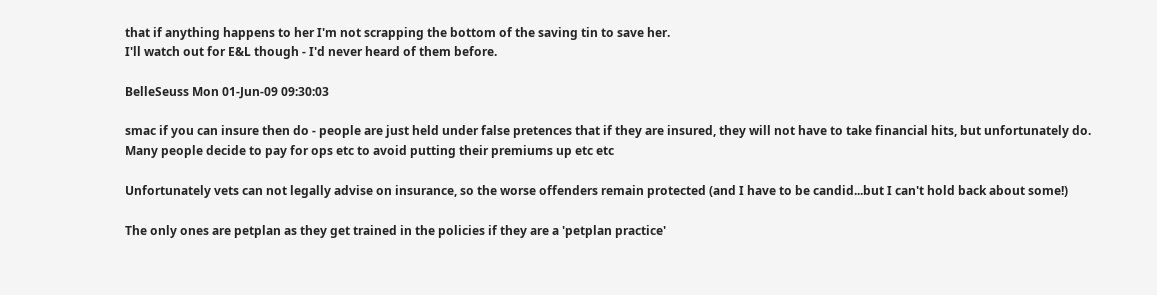that if anything happens to her I'm not scrapping the bottom of the saving tin to save her.
I'll watch out for E&L though - I'd never heard of them before.

BelleSeuss Mon 01-Jun-09 09:30:03

smac if you can insure then do - people are just held under false pretences that if they are insured, they will not have to take financial hits, but unfortunately do. Many people decide to pay for ops etc to avoid putting their premiums up etc etc

Unfortunately vets can not legally advise on insurance, so the worse offenders remain protected (and I have to be candid...but I can't hold back about some!)

The only ones are petplan as they get trained in the policies if they are a 'petplan practice'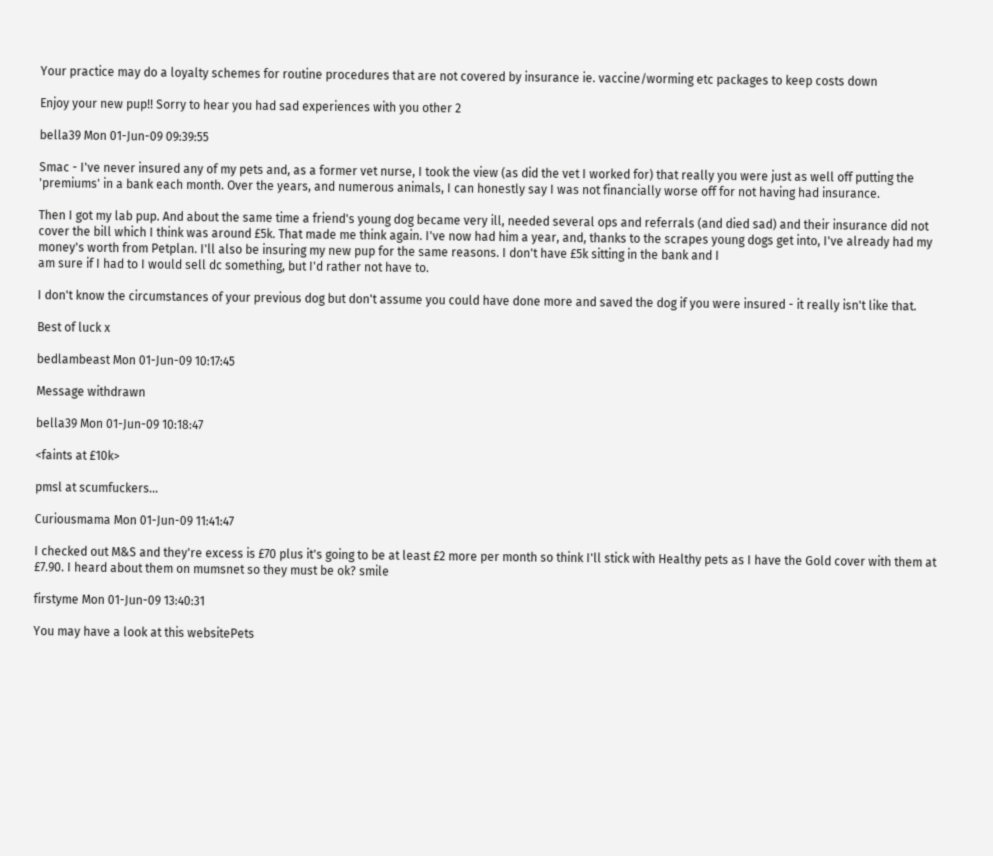Your practice may do a loyalty schemes for routine procedures that are not covered by insurance ie. vaccine/worming etc packages to keep costs down

Enjoy your new pup!! Sorry to hear you had sad experiences with you other 2

bella39 Mon 01-Jun-09 09:39:55

Smac - I've never insured any of my pets and, as a former vet nurse, I took the view (as did the vet I worked for) that really you were just as well off putting the 'premiums' in a bank each month. Over the years, and numerous animals, I can honestly say I was not financially worse off for not having had insurance.

Then I got my lab pup. And about the same time a friend's young dog became very ill, needed several ops and referrals (and died sad) and their insurance did not cover the bill which I think was around £5k. That made me think again. I've now had him a year, and, thanks to the scrapes young dogs get into, I've already had my money's worth from Petplan. I'll also be insuring my new pup for the same reasons. I don't have £5k sitting in the bank and I
am sure if I had to I would sell dc something, but I'd rather not have to.

I don't know the circumstances of your previous dog but don't assume you could have done more and saved the dog if you were insured - it really isn't like that.

Best of luck x

bedlambeast Mon 01-Jun-09 10:17:45

Message withdrawn

bella39 Mon 01-Jun-09 10:18:47

<faints at £10k>

pmsl at scumfuckers...

Curiousmama Mon 01-Jun-09 11:41:47

I checked out M&S and they're excess is £70 plus it's going to be at least £2 more per month so think I'll stick with Healthy pets as I have the Gold cover with them at £7.90. I heard about them on mumsnet so they must be ok? smile

firstyme Mon 01-Jun-09 13:40:31

You may have a look at this websitePets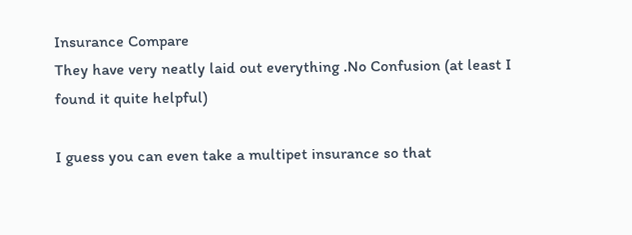Insurance Compare
They have very neatly laid out everything .No Confusion (at least I found it quite helpful)

I guess you can even take a multipet insurance so that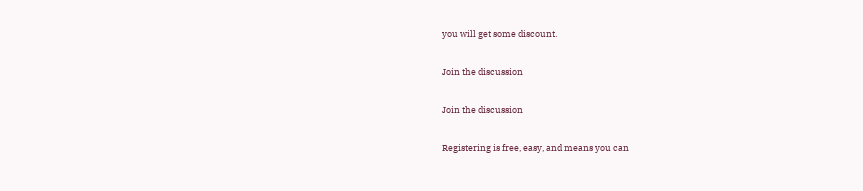you will get some discount.

Join the discussion

Join the discussion

Registering is free, easy, and means you can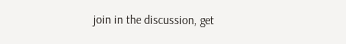join in the discussion, get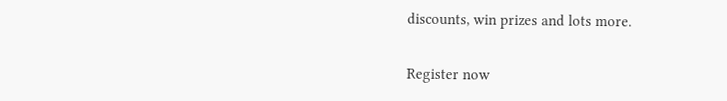discounts, win prizes and lots more.

Register now